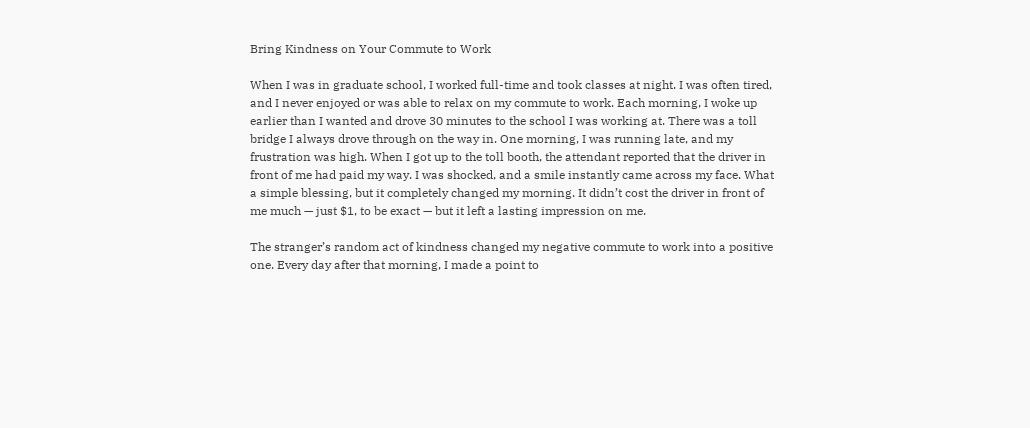Bring Kindness on Your Commute to Work

When I was in graduate school, I worked full-time and took classes at night. I was often tired, and I never enjoyed or was able to relax on my commute to work. Each morning, I woke up earlier than I wanted and drove 30 minutes to the school I was working at. There was a toll bridge I always drove through on the way in. One morning, I was running late, and my frustration was high. When I got up to the toll booth, the attendant reported that the driver in front of me had paid my way. I was shocked, and a smile instantly came across my face. What a simple blessing, but it completely changed my morning. It didn’t cost the driver in front of me much — just $1, to be exact — but it left a lasting impression on me.

The stranger’s random act of kindness changed my negative commute to work into a positive one. Every day after that morning, I made a point to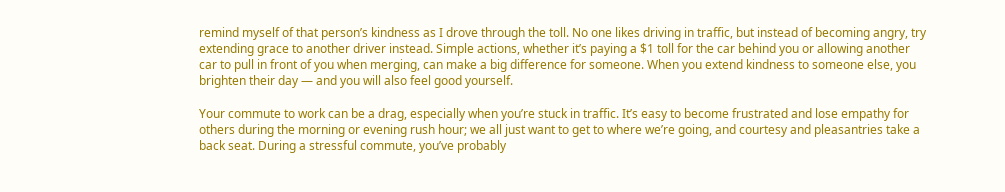remind myself of that person’s kindness as I drove through the toll. No one likes driving in traffic, but instead of becoming angry, try extending grace to another driver instead. Simple actions, whether it’s paying a $1 toll for the car behind you or allowing another car to pull in front of you when merging, can make a big difference for someone. When you extend kindness to someone else, you brighten their day — and you will also feel good yourself.

Your commute to work can be a drag, especially when you’re stuck in traffic. It’s easy to become frustrated and lose empathy for others during the morning or evening rush hour; we all just want to get to where we’re going, and courtesy and pleasantries take a back seat. During a stressful commute, you’ve probably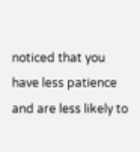noticed that you have less patience and are less likely to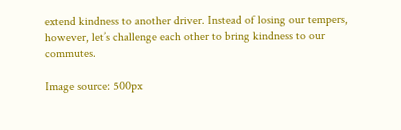extend kindness to another driver. Instead of losing our tempers, however, let’s challenge each other to bring kindness to our commutes.

Image source: 500px